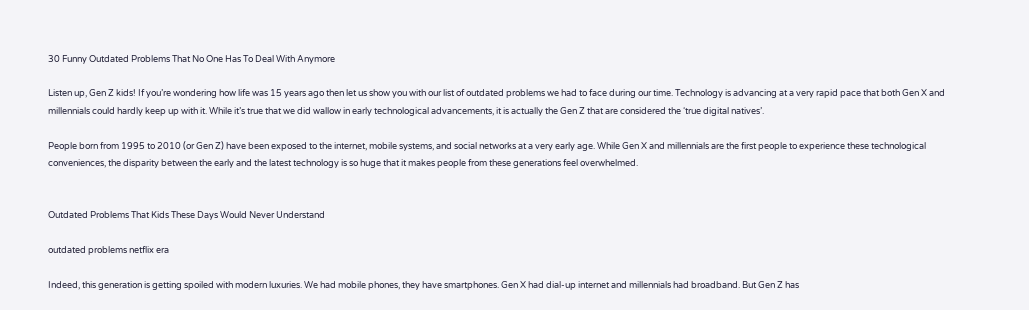30 Funny Outdated Problems That No One Has To Deal With Anymore

Listen up, Gen Z kids! If you’re wondering how life was 15 years ago then let us show you with our list of outdated problems we had to face during our time. Technology is advancing at a very rapid pace that both Gen X and millennials could hardly keep up with it. While it’s true that we did wallow in early technological advancements, it is actually the Gen Z that are considered the ‘true digital natives’.

People born from 1995 to 2010 (or Gen Z) have been exposed to the internet, mobile systems, and social networks at a very early age. While Gen X and millennials are the first people to experience these technological conveniences, the disparity between the early and the latest technology is so huge that it makes people from these generations feel overwhelmed.


Outdated Problems That Kids These Days Would Never Understand

outdated problems netflix era

Indeed, this generation is getting spoiled with modern luxuries. We had mobile phones, they have smartphones. Gen X had dial-up internet and millennials had broadband. But Gen Z has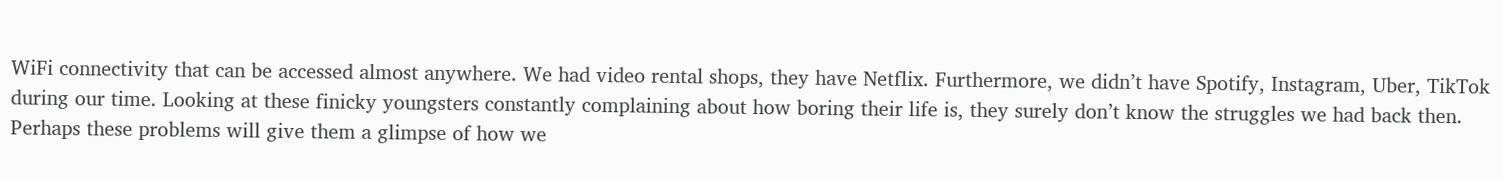WiFi connectivity that can be accessed almost anywhere. We had video rental shops, they have Netflix. Furthermore, we didn’t have Spotify, Instagram, Uber, TikTok during our time. Looking at these finicky youngsters constantly complaining about how boring their life is, they surely don’t know the struggles we had back then. Perhaps these problems will give them a glimpse of how we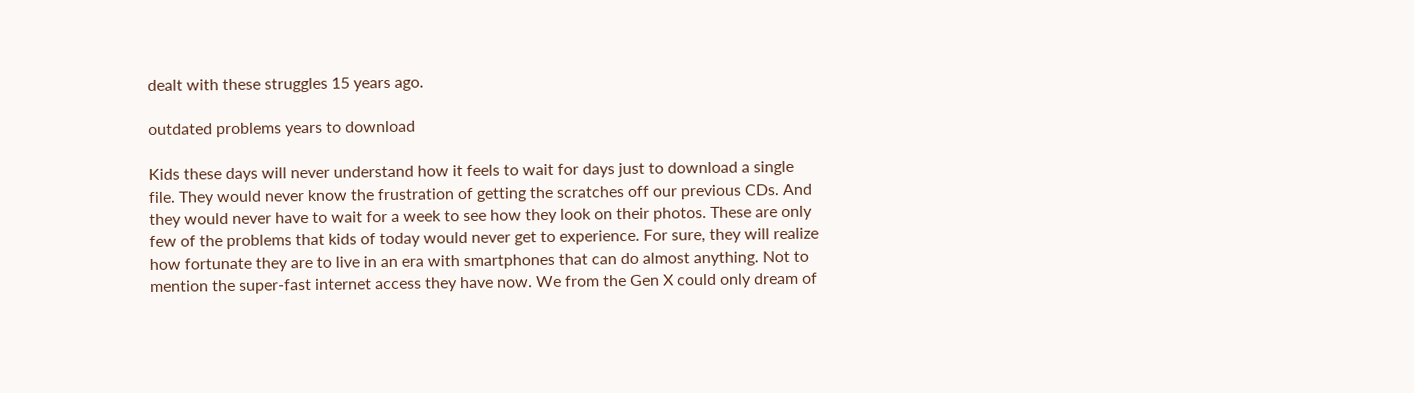dealt with these struggles 15 years ago.

outdated problems years to download

Kids these days will never understand how it feels to wait for days just to download a single file. They would never know the frustration of getting the scratches off our previous CDs. And they would never have to wait for a week to see how they look on their photos. These are only few of the problems that kids of today would never get to experience. For sure, they will realize how fortunate they are to live in an era with smartphones that can do almost anything. Not to mention the super-fast internet access they have now. We from the Gen X could only dream of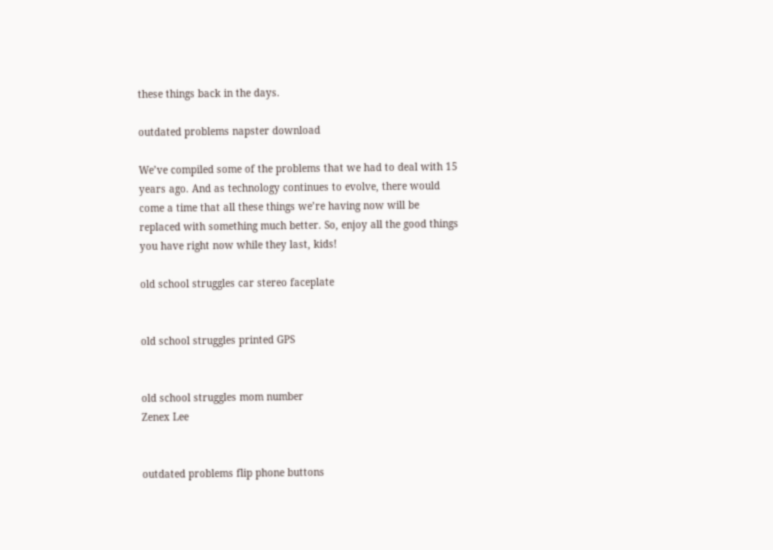these things back in the days.

outdated problems napster download

We’ve compiled some of the problems that we had to deal with 15 years ago. And as technology continues to evolve, there would come a time that all these things we’re having now will be replaced with something much better. So, enjoy all the good things you have right now while they last, kids!

old school struggles car stereo faceplate


old school struggles printed GPS


old school struggles mom number
Zenex Lee


outdated problems flip phone buttons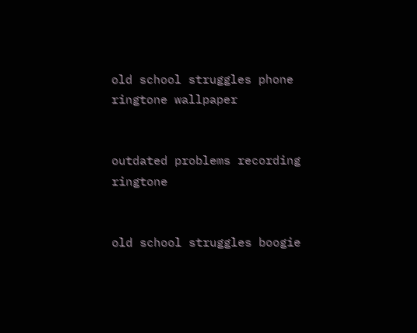old school struggles phone ringtone wallpaper


outdated problems recording ringtone


old school struggles boogie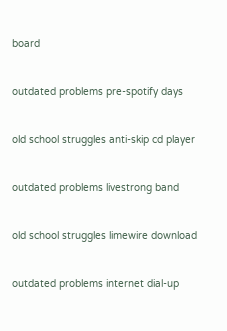board


outdated problems pre-spotify days


old school struggles anti-skip cd player


outdated problems livestrong band


old school struggles limewire download


outdated problems internet dial-up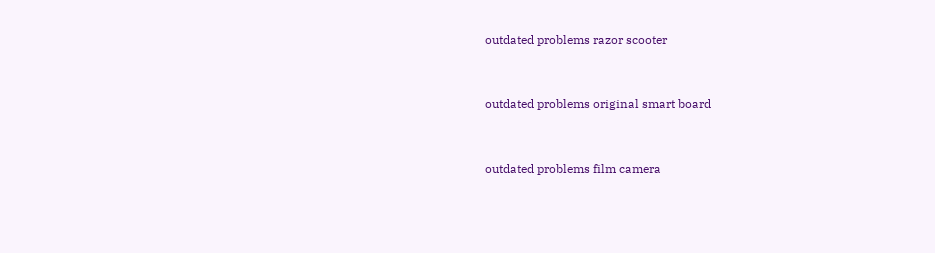outdated problems razor scooter


outdated problems original smart board


outdated problems film camera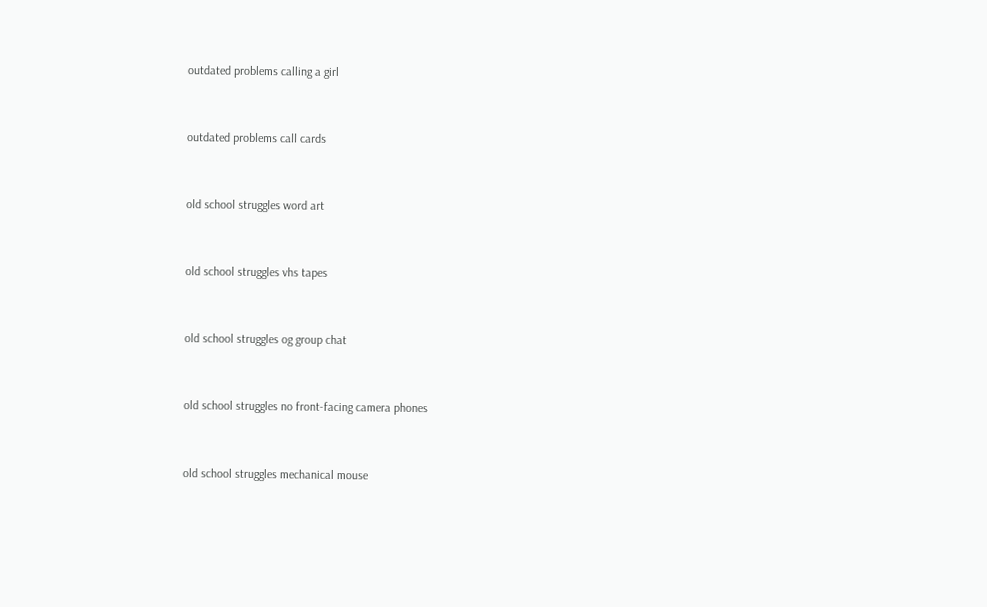outdated problems calling a girl


outdated problems call cards


old school struggles word art


old school struggles vhs tapes


old school struggles og group chat


old school struggles no front-facing camera phones


old school struggles mechanical mouse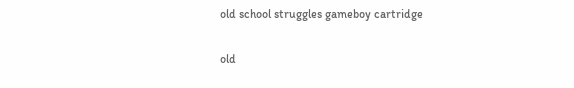old school struggles gameboy cartridge


old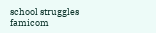school struggles famicom